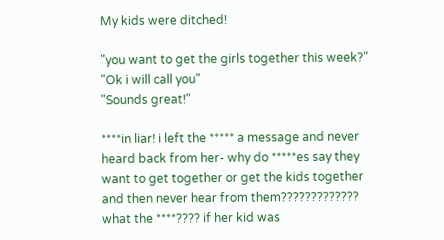My kids were ditched!

"you want to get the girls together this week?"
"Ok i will call you"
"Sounds great!"

****in liar! i left the ***** a message and never heard back from her- why do *****es say they want to get together or get the kids together and then never hear from them????????????? what the ****???? if her kid was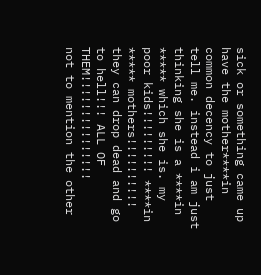sick or something came up have the mother****in common decency to just tell me. instead i am just thinking she is a ****in ***** which she is. my poor kids!!!!!!!!! ****in ***** mothers!!!!!!!!!! they can drop dead and go to hell!!! ALL OF THEM!!!!!!!!!!!!!!!
not to mention the other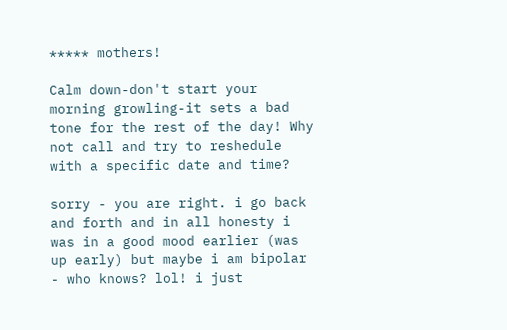***** mothers!

Calm down-don't start your morning growling-it sets a bad tone for the rest of the day! Why not call and try to reshedule with a specific date and time?

sorry - you are right. i go back and forth and in all honesty i was in a good mood earlier (was up early) but maybe i am bipolar - who knows? lol! i just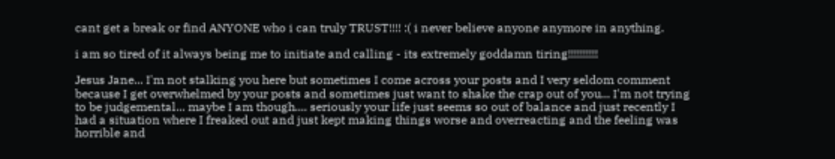cant get a break or find ANYONE who i can truly TRUST!!!! :( i never believe anyone anymore in anything.

i am so tired of it always being me to initiate and calling - its extremely goddamn tiring!!!!!!!!!!

Jesus Jane... I'm not stalking you here but sometimes I come across your posts and I very seldom comment because I get overwhelmed by your posts and sometimes just want to shake the crap out of you... I'm not trying to be judgemental... maybe I am though.... seriously your life just seems so out of balance and just recently I had a situation where I freaked out and just kept making things worse and overreacting and the feeling was horrible and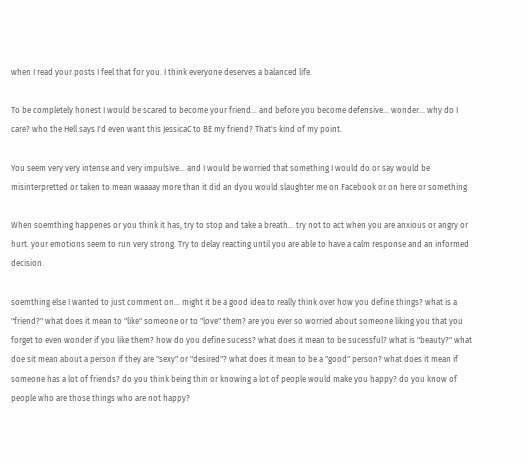when I read your posts I feel that for you. I think everyone deserves a balanced life.

To be completely honest I would be scared to become your friend... and before you become defensive... wonder... why do I care? who the Hell says I'd even want this JessicaC to BE my friend? That's kind of my point.

You seem very very intense and very impulsive... and I would be worried that something I would do or say would be misinterpretted or taken to mean waaaay more than it did an dyou would slaughter me on Facebook or on here or something.

When soemthing happenes or you think it has, try to stop and take a breath... try not to act when you are anxious or angry or hurt. your emotions seem to run very strong. Try to delay reacting until you are able to have a calm response and an informed decision.

soemthing else I wanted to just comment on... might it be a good idea to really think over how you define things? what is a "friend?" what does it mean to "like" someone or to "love" them? are you ever so worried about someone liking you that you forget to even wonder if you like them? how do you define sucess? what does it mean to be sucessful? what is "beauty?" what doe sit mean about a person if they are "sexy" or "desired"? what does it mean to be a "good" person? what does it mean if someone has a lot of friends? do you think being thin or knowing a lot of people would make you happy? do you know of people who are those things who are not happy?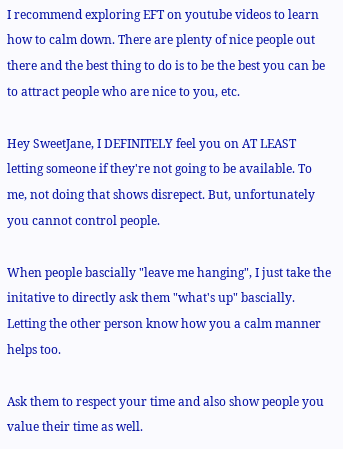I recommend exploring EFT on youtube videos to learn how to calm down. There are plenty of nice people out there and the best thing to do is to be the best you can be to attract people who are nice to you, etc.

Hey SweetJane, I DEFINITELY feel you on AT LEAST letting someone if they're not going to be available. To me, not doing that shows disrepect. But, unfortunately you cannot control people.

When people bascially "leave me hanging", I just take the initative to directly ask them "what's up" bascially. Letting the other person know how you a calm manner helps too.

Ask them to respect your time and also show people you value their time as well.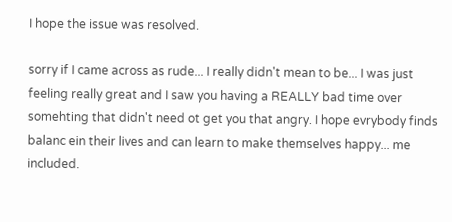I hope the issue was resolved.

sorry if I came across as rude... I really didn't mean to be... I was just feeling really great and I saw you having a REALLY bad time over somehting that didn't need ot get you that angry. I hope evrybody finds balanc ein their lives and can learn to make themselves happy... me included.